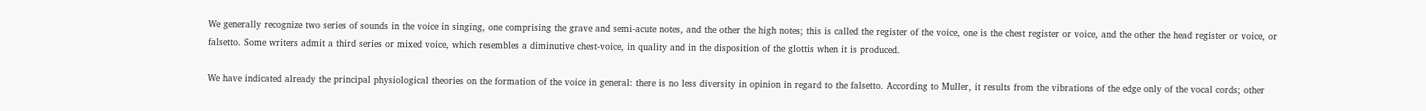We generally recognize two series of sounds in the voice in singing, one comprising the grave and semi-acute notes, and the other the high notes; this is called the register of the voice, one is the chest register or voice, and the other the head register or voice, or falsetto. Some writers admit a third series or mixed voice, which resembles a diminutive chest-voice, in quality and in the disposition of the glottis when it is produced.

We have indicated already the principal physiological theories on the formation of the voice in general: there is no less diversity in opinion in regard to the falsetto. According to Muller, it results from the vibrations of the edge only of the vocal cords; other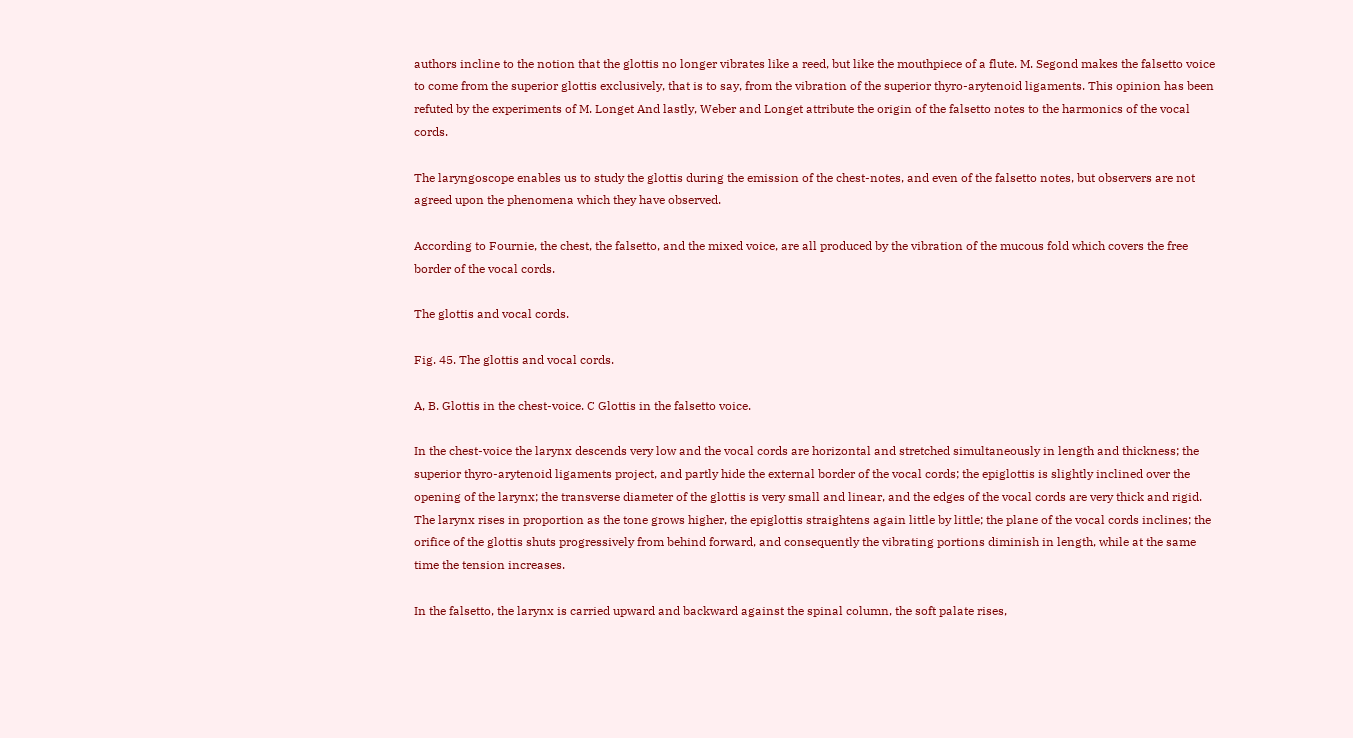authors incline to the notion that the glottis no longer vibrates like a reed, but like the mouthpiece of a flute. M. Segond makes the falsetto voice to come from the superior glottis exclusively, that is to say, from the vibration of the superior thyro-arytenoid ligaments. This opinion has been refuted by the experiments of M. Longet And lastly, Weber and Longet attribute the origin of the falsetto notes to the harmonics of the vocal cords.

The laryngoscope enables us to study the glottis during the emission of the chest-notes, and even of the falsetto notes, but observers are not agreed upon the phenomena which they have observed.

According to Fournie, the chest, the falsetto, and the mixed voice, are all produced by the vibration of the mucous fold which covers the free border of the vocal cords.

The glottis and vocal cords.

Fig. 45. The glottis and vocal cords.

A, B. Glottis in the chest-voice. C Glottis in the falsetto voice.

In the chest-voice the larynx descends very low and the vocal cords are horizontal and stretched simultaneously in length and thickness; the superior thyro-arytenoid ligaments project, and partly hide the external border of the vocal cords; the epiglottis is slightly inclined over the opening of the larynx; the transverse diameter of the glottis is very small and linear, and the edges of the vocal cords are very thick and rigid. The larynx rises in proportion as the tone grows higher, the epiglottis straightens again little by little; the plane of the vocal cords inclines; the orifice of the glottis shuts progressively from behind forward, and consequently the vibrating portions diminish in length, while at the same time the tension increases.

In the falsetto, the larynx is carried upward and backward against the spinal column, the soft palate rises,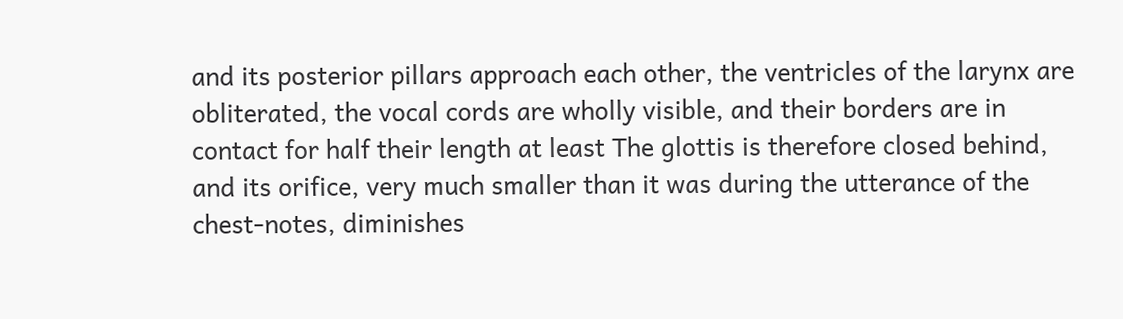and its posterior pillars approach each other, the ventricles of the larynx are obliterated, the vocal cords are wholly visible, and their borders are in contact for half their length at least The glottis is therefore closed behind, and its orifice, very much smaller than it was during the utterance of the chest-notes, diminishes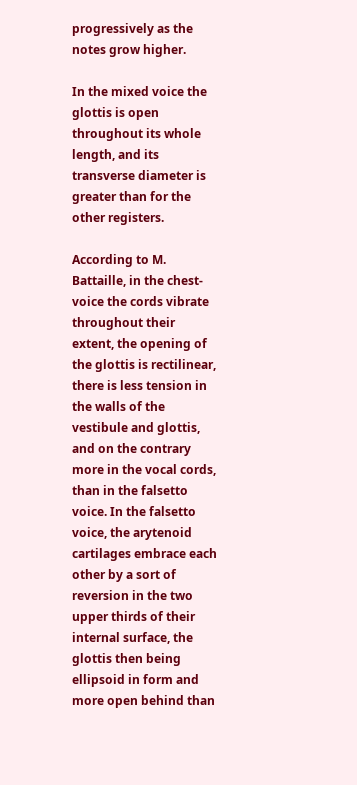progressively as the notes grow higher.

In the mixed voice the glottis is open throughout its whole length, and its transverse diameter is greater than for the other registers.

According to M. Battaille, in the chest-voice the cords vibrate throughout their extent, the opening of the glottis is rectilinear, there is less tension in the walls of the vestibule and glottis, and on the contrary more in the vocal cords, than in the falsetto voice. In the falsetto voice, the arytenoid cartilages embrace each other by a sort of reversion in the two upper thirds of their internal surface, the glottis then being ellipsoid in form and more open behind than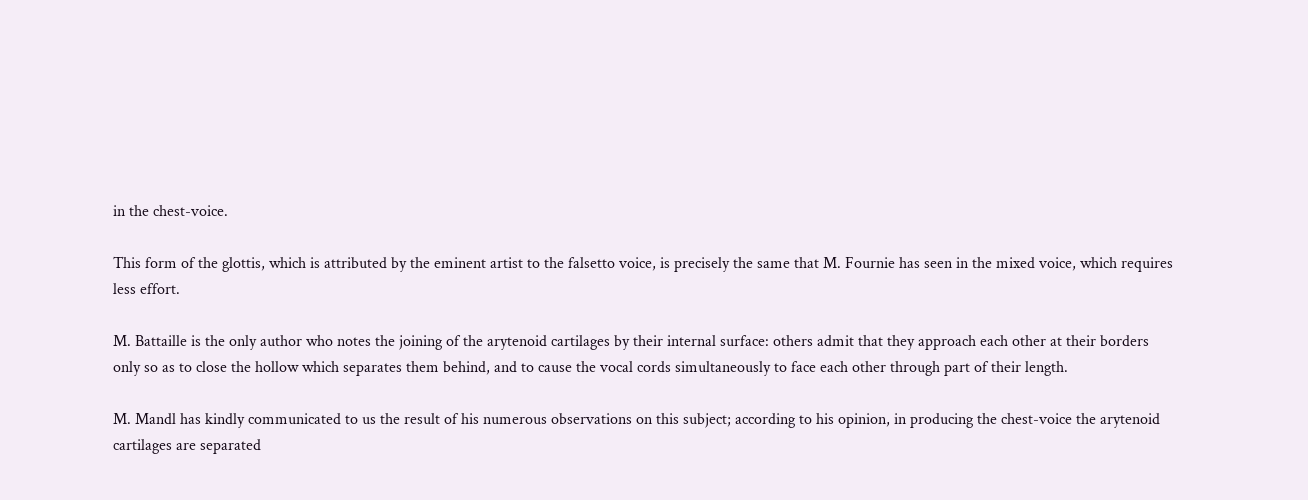in the chest-voice.

This form of the glottis, which is attributed by the eminent artist to the falsetto voice, is precisely the same that M. Fournie has seen in the mixed voice, which requires less effort.

M. Battaille is the only author who notes the joining of the arytenoid cartilages by their internal surface: others admit that they approach each other at their borders only so as to close the hollow which separates them behind, and to cause the vocal cords simultaneously to face each other through part of their length.

M. Mandl has kindly communicated to us the result of his numerous observations on this subject; according to his opinion, in producing the chest-voice the arytenoid cartilages are separated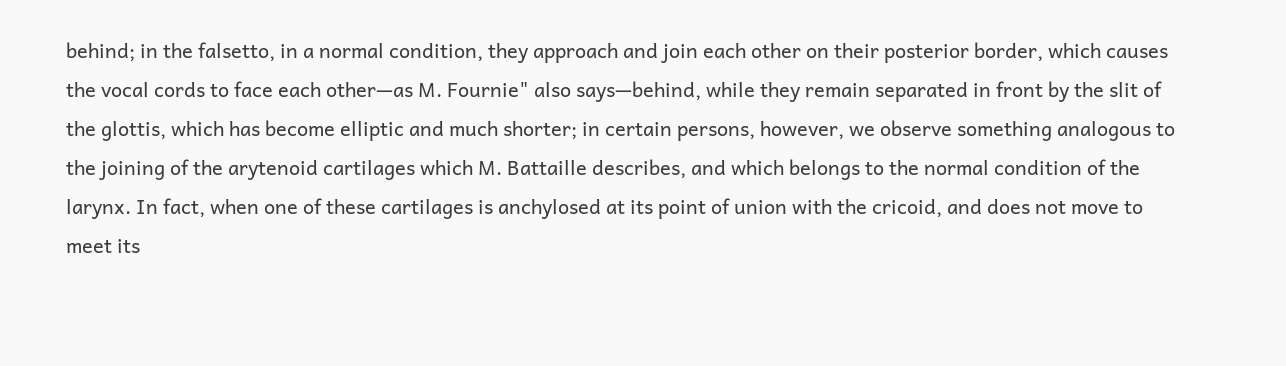behind; in the falsetto, in a normal condition, they approach and join each other on their posterior border, which causes the vocal cords to face each other—as M. Fournie" also says—behind, while they remain separated in front by the slit of the glottis, which has become elliptic and much shorter; in certain persons, however, we observe something analogous to the joining of the arytenoid cartilages which M. Battaille describes, and which belongs to the normal condition of the larynx. In fact, when one of these cartilages is anchylosed at its point of union with the cricoid, and does not move to meet its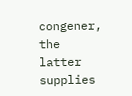congener, the latter supplies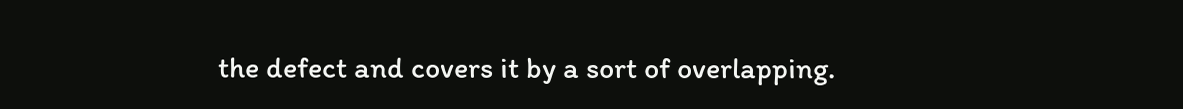the defect and covers it by a sort of overlapping.